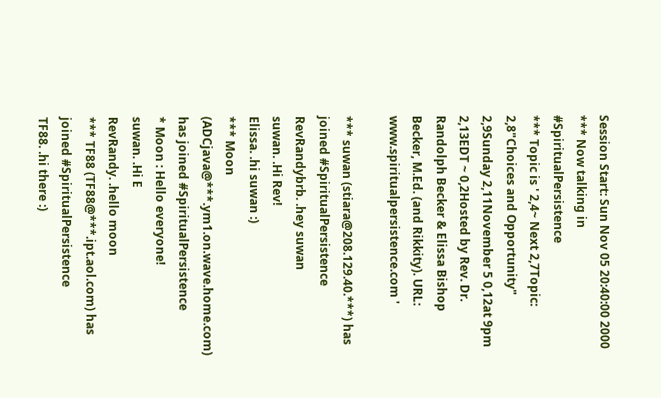Session Start: Sun Nov 05 20:40:00 2000
*** Now talking in #SpiritualPersistence
*** Topic is ' 2,4~ Next 2,7Topic: 2,8"Choices and Opportunity" 2,9Sunday 2,11November 5 0,12at 9pm 2,13EDT ~ 0,2Hosted by Rev. Dr. Randolph Becker & Elissa Bishop Becker, M.Ed. (and Rikkity). URL: www.spiritualpersistence.com '

*** suwan (stiara@208.129.40.***) has joined #SpiritualPersistence
RevRandybrb. .hey suwan
suwan. .Hi Rev!
Elissa. .hi suwan :)
*** Moon (ADCjava@***.ym1.on.wave.home.com) has joined #SpiritualPersistence
* Moon : Hello everyone!
suwan. .Hi E
RevRandy. .hello moon
*** TF88 (TF88@***.ipt.aol.com) has joined #SpiritualPersistence
TF88. .hi there :)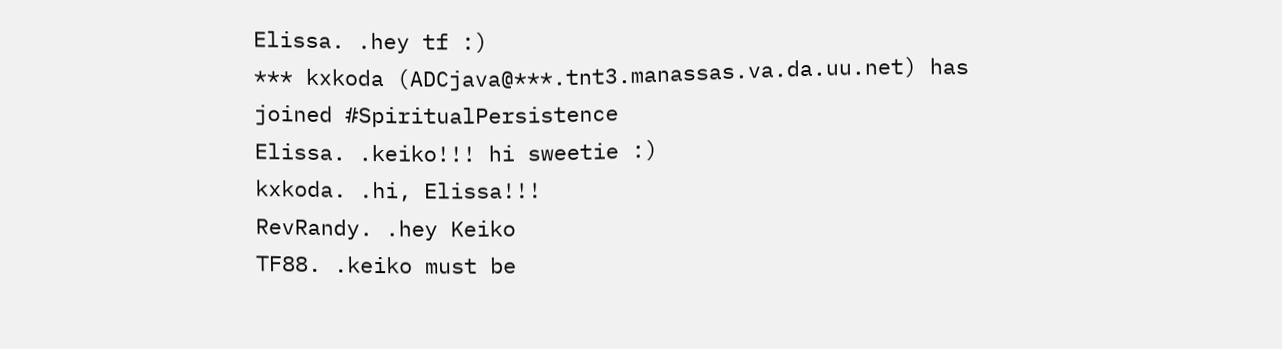Elissa. .hey tf :)
*** kxkoda (ADCjava@***.tnt3.manassas.va.da.uu.net) has joined #SpiritualPersistence
Elissa. .keiko!!! hi sweetie :)
kxkoda. .hi, Elissa!!!
RevRandy. .hey Keiko
TF88. .keiko must be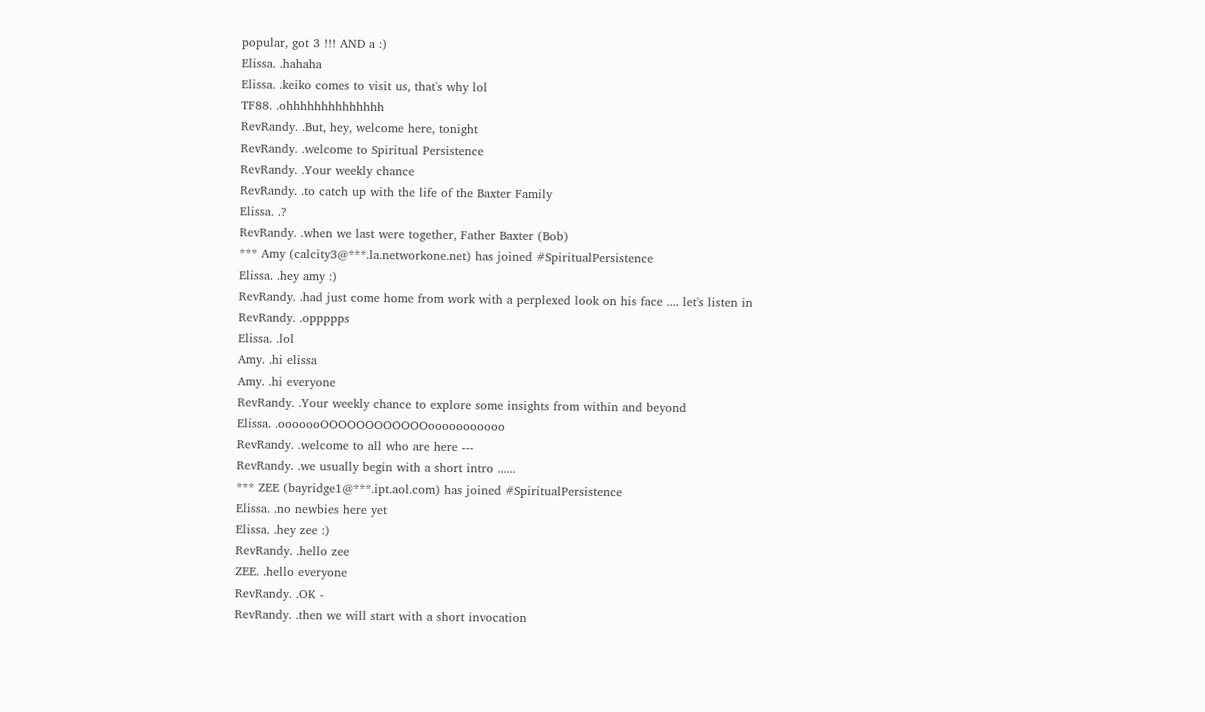popular, got 3 !!! AND a :)
Elissa. .hahaha
Elissa. .keiko comes to visit us, that's why lol
TF88. .ohhhhhhhhhhhhhh
RevRandy. .But, hey, welcome here, tonight
RevRandy. .welcome to Spiritual Persistence
RevRandy. .Your weekly chance
RevRandy. .to catch up with the life of the Baxter Family
Elissa. .?
RevRandy. .when we last were together, Father Baxter (Bob)
*** Amy (calcity3@***.la.networkone.net) has joined #SpiritualPersistence
Elissa. .hey amy :)
RevRandy. .had just come home from work with a perplexed look on his face .... let's listen in
RevRandy. .oppppps
Elissa. .lol
Amy. .hi elissa
Amy. .hi everyone
RevRandy. .Your weekly chance to explore some insights from within and beyond
Elissa. .ooooooOOOOOOOOOOOOooooooooooo
RevRandy. .welcome to all who are here ---
RevRandy. .we usually begin with a short intro ......
*** ZEE (bayridge1@***.ipt.aol.com) has joined #SpiritualPersistence
Elissa. .no newbies here yet
Elissa. .hey zee :)
RevRandy. .hello zee
ZEE. .hello everyone
RevRandy. .OK -
RevRandy. .then we will start with a short invocation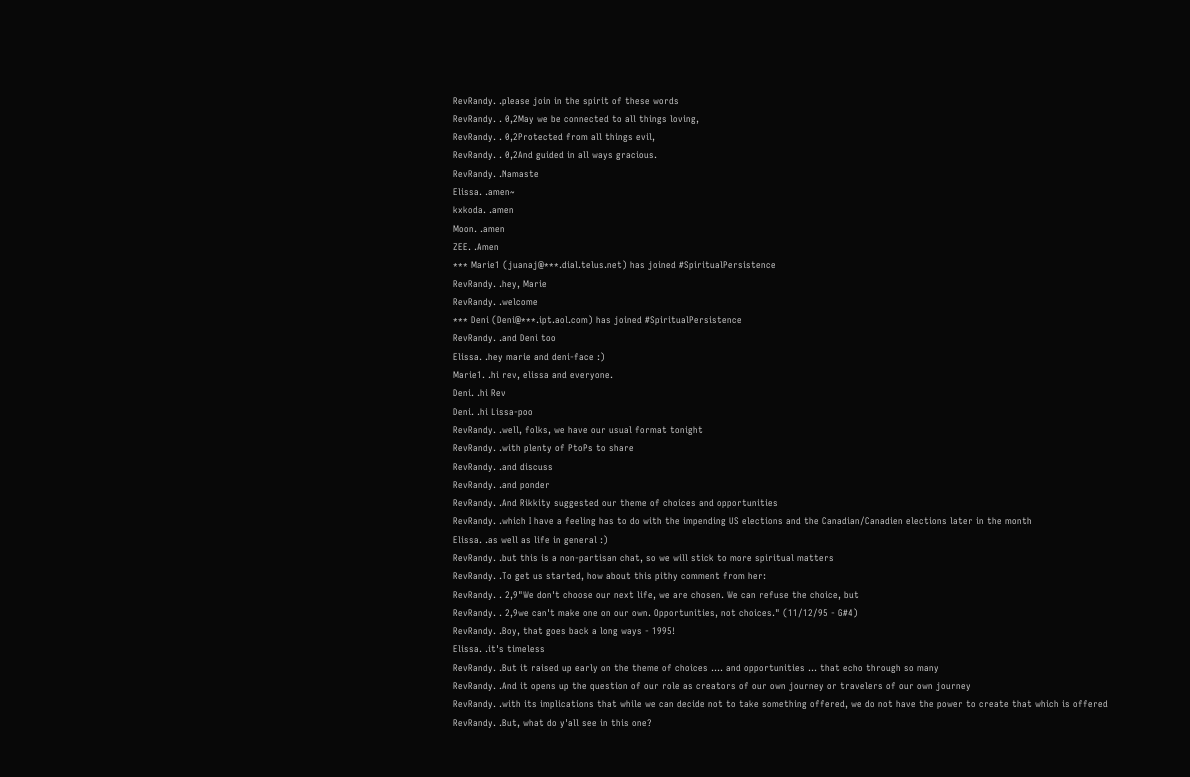RevRandy. .please join in the spirit of these words
RevRandy. . 0,2May we be connected to all things loving,
RevRandy. . 0,2Protected from all things evil,
RevRandy. . 0,2And guided in all ways gracious.
RevRandy. .Namaste
Elissa. .amen~
kxkoda. .amen
Moon. .amen
ZEE. .Amen
*** Marie1 (juanaj@***.dial.telus.net) has joined #SpiritualPersistence
RevRandy. .hey, Marie
RevRandy. .welcome
*** Deni (Deni@***.ipt.aol.com) has joined #SpiritualPersistence
RevRandy. .and Deni too
Elissa. .hey marie and deni-face :)
Marie1. .hi rev, elissa and everyone.
Deni. .hi Rev
Deni. .hi Lissa-poo
RevRandy. .well, folks, we have our usual format tonight
RevRandy. .with plenty of PtoPs to share
RevRandy. .and discuss
RevRandy. .and ponder
RevRandy. .And Rikkity suggested our theme of choices and opportunities
RevRandy. .which I have a feeling has to do with the impending US elections and the Canadian/Canadien elections later in the month
Elissa. .as well as life in general :)
RevRandy. .but this is a non-partisan chat, so we will stick to more spiritual matters
RevRandy. .To get us started, how about this pithy comment from her:
RevRandy. . 2,9"We don't choose our next life, we are chosen. We can refuse the choice, but
RevRandy. . 2,9we can't make one on our own. Opportunities, not choices." (11/12/95 - G#4)
RevRandy. .Boy, that goes back a long ways - 1995!
Elissa. .it's timeless
RevRandy. .But it raised up early on the theme of choices .... and opportunities ... that echo through so many
RevRandy. .And it opens up the question of our role as creators of our own journey or travelers of our own journey
RevRandy. .with its implications that while we can decide not to take something offered, we do not have the power to create that which is offered
RevRandy. .But, what do y'all see in this one?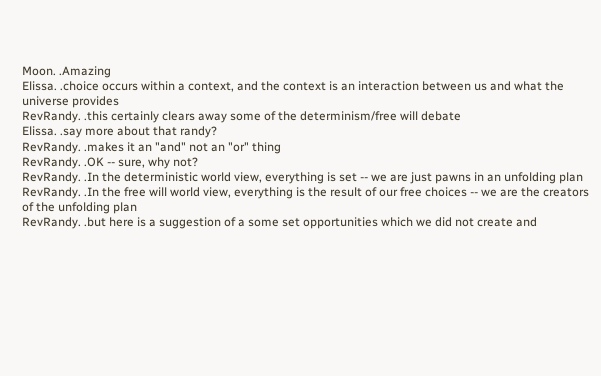Moon. .Amazing
Elissa. .choice occurs within a context, and the context is an interaction between us and what the universe provides
RevRandy. .this certainly clears away some of the determinism/free will debate
Elissa. .say more about that randy?
RevRandy. .makes it an "and" not an "or" thing
RevRandy. .OK -- sure, why not?
RevRandy. .In the deterministic world view, everything is set -- we are just pawns in an unfolding plan
RevRandy. .In the free will world view, everything is the result of our free choices -- we are the creators of the unfolding plan
RevRandy. .but here is a suggestion of a some set opportunities which we did not create and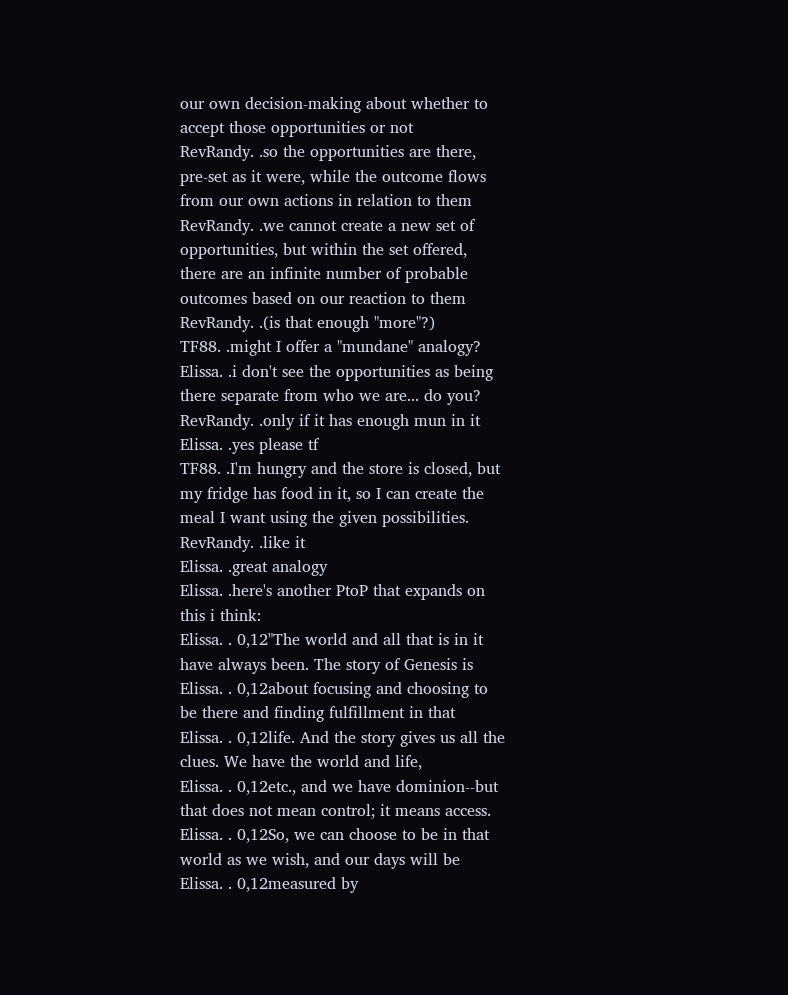our own decision-making about whether to accept those opportunities or not
RevRandy. .so the opportunities are there, pre-set as it were, while the outcome flows from our own actions in relation to them
RevRandy. .we cannot create a new set of opportunities, but within the set offered, there are an infinite number of probable outcomes based on our reaction to them
RevRandy. .(is that enough "more"?)
TF88. .might I offer a "mundane" analogy?
Elissa. .i don't see the opportunities as being there separate from who we are... do you?
RevRandy. .only if it has enough mun in it
Elissa. .yes please tf
TF88. .I'm hungry and the store is closed, but my fridge has food in it, so I can create the meal I want using the given possibilities.
RevRandy. .like it
Elissa. .great analogy
Elissa. .here's another PtoP that expands on this i think:
Elissa. . 0,12"The world and all that is in it have always been. The story of Genesis is
Elissa. . 0,12about focusing and choosing to be there and finding fulfillment in that
Elissa. . 0,12life. And the story gives us all the clues. We have the world and life,
Elissa. . 0,12etc., and we have dominion--but that does not mean control; it means access.
Elissa. . 0,12So, we can choose to be in that world as we wish, and our days will be
Elissa. . 0,12measured by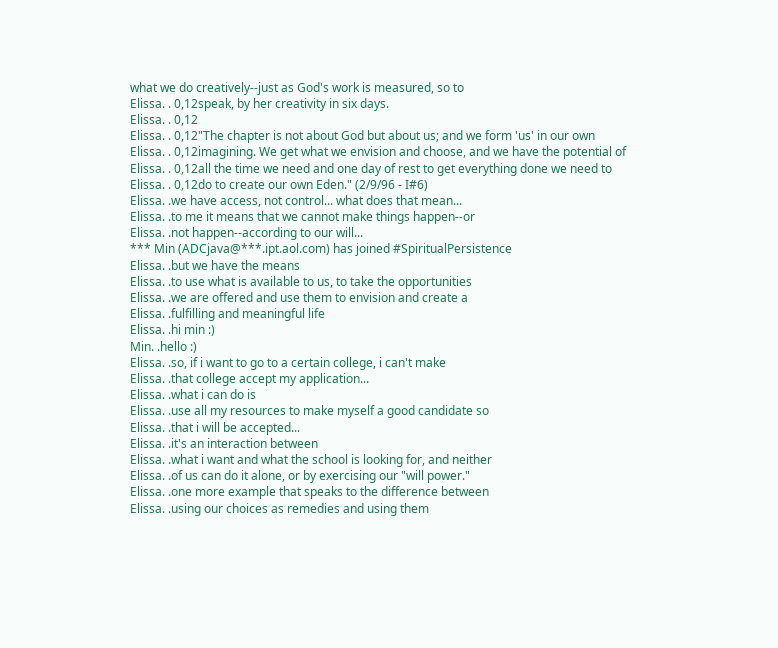what we do creatively--just as God's work is measured, so to
Elissa. . 0,12speak, by her creativity in six days.
Elissa. . 0,12
Elissa. . 0,12"The chapter is not about God but about us; and we form 'us' in our own
Elissa. . 0,12imagining. We get what we envision and choose, and we have the potential of
Elissa. . 0,12all the time we need and one day of rest to get everything done we need to
Elissa. . 0,12do to create our own Eden." (2/9/96 - I#6)
Elissa. .we have access, not control... what does that mean...
Elissa. .to me it means that we cannot make things happen--or
Elissa. .not happen--according to our will...
*** Min (ADCjava@***.ipt.aol.com) has joined #SpiritualPersistence
Elissa. .but we have the means
Elissa. .to use what is available to us, to take the opportunities
Elissa. .we are offered and use them to envision and create a
Elissa. .fulfilling and meaningful life
Elissa. .hi min :)
Min. .hello :)
Elissa. .so, if i want to go to a certain college, i can't make
Elissa. .that college accept my application...
Elissa. .what i can do is
Elissa. .use all my resources to make myself a good candidate so
Elissa. .that i will be accepted...
Elissa. .it's an interaction between
Elissa. .what i want and what the school is looking for, and neither
Elissa. .of us can do it alone, or by exercising our "will power."
Elissa. .one more example that speaks to the difference between
Elissa. .using our choices as remedies and using them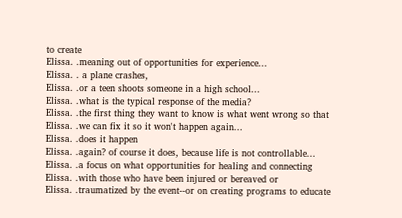to create
Elissa. .meaning out of opportunities for experience...
Elissa. . a plane crashes,
Elissa. .or a teen shoots someone in a high school...
Elissa. .what is the typical response of the media?
Elissa. .the first thing they want to know is what went wrong so that
Elissa. .we can fix it so it won't happen again...
Elissa. .does it happen
Elissa. .again? of course it does, because life is not controllable...
Elissa. .a focus on what opportunities for healing and connecting
Elissa. .with those who have been injured or bereaved or
Elissa. .traumatized by the event--or on creating programs to educate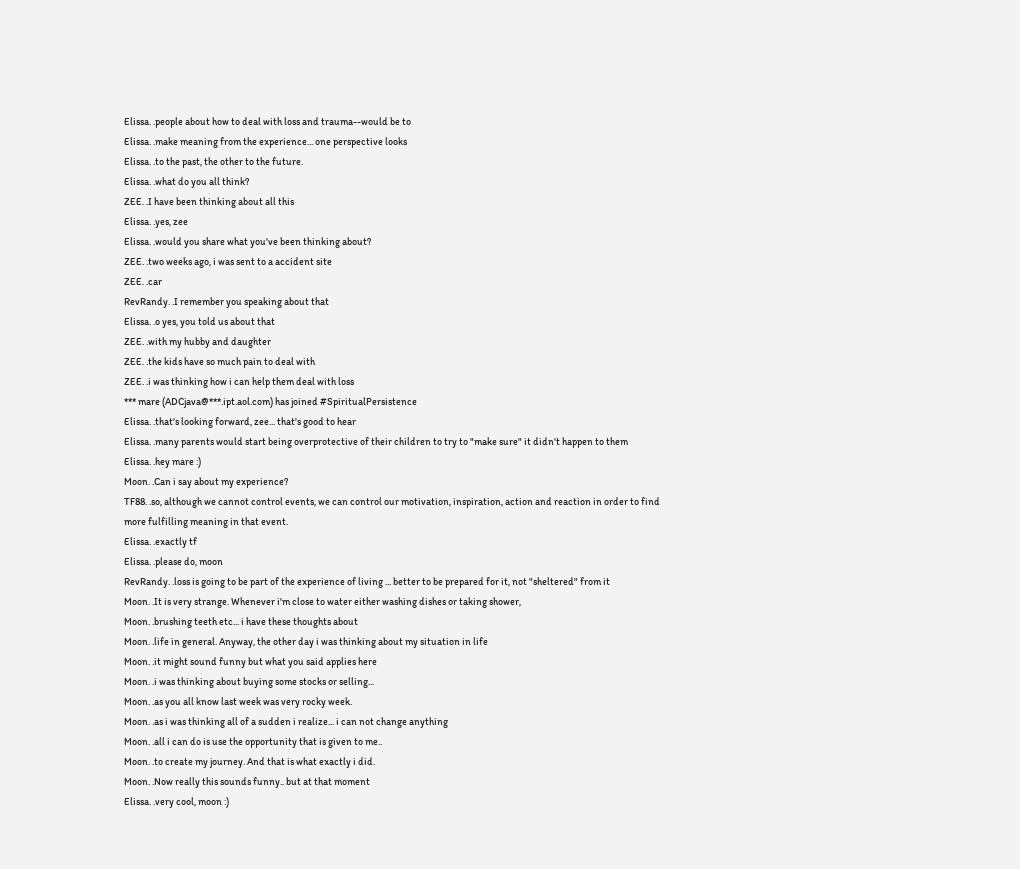Elissa. .people about how to deal with loss and trauma--would be to
Elissa. .make meaning from the experience... one perspective looks
Elissa. .to the past, the other to the future.
Elissa. .what do you all think?
ZEE. .I have been thinking about all this
Elissa. .yes, zee
Elissa. .would you share what you've been thinking about?
ZEE. .two weeks ago, i was sent to a accident site
ZEE. .car
RevRandy. .I remember you speaking about that
Elissa. .o yes, you told us about that
ZEE. .with my hubby and daughter
ZEE. .the kids have so much pain to deal with
ZEE. .i was thinking how i can help them deal with loss
*** mare (ADCjava@***.ipt.aol.com) has joined #SpiritualPersistence
Elissa. .that's looking forward, zee... that's good to hear
Elissa. .many parents would start being overprotective of their children to try to "make sure" it didn't happen to them
Elissa. .hey mare :)
Moon. .Can i say about my experience?
TF88. .so, although we cannot control events, we can control our motivation, inspiration, action and reaction in order to find more fulfilling meaning in that event.
Elissa. .exactly tf
Elissa. .please do, moon
RevRandy. .loss is going to be part of the experience of living ... better to be prepared for it, not "sheltered" from it
Moon. .It is very strange. Whenever i'm close to water either washing dishes or taking shower,
Moon. .brushing teeth etc... i have these thoughts about
Moon. .life in general. Anyway, the other day i was thinking about my situation in life
Moon. .it might sound funny but what you said applies here
Moon. .i was thinking about buying some stocks or selling...
Moon. .as you all know last week was very rocky week.
Moon. .as i was thinking all of a sudden i realize... i can not change anything
Moon. .all i can do is use the opportunity that is given to me..
Moon. .to create my journey. And that is what exactly i did.
Moon. .Now really this sounds funny.. but at that moment
Elissa. .very cool, moon :)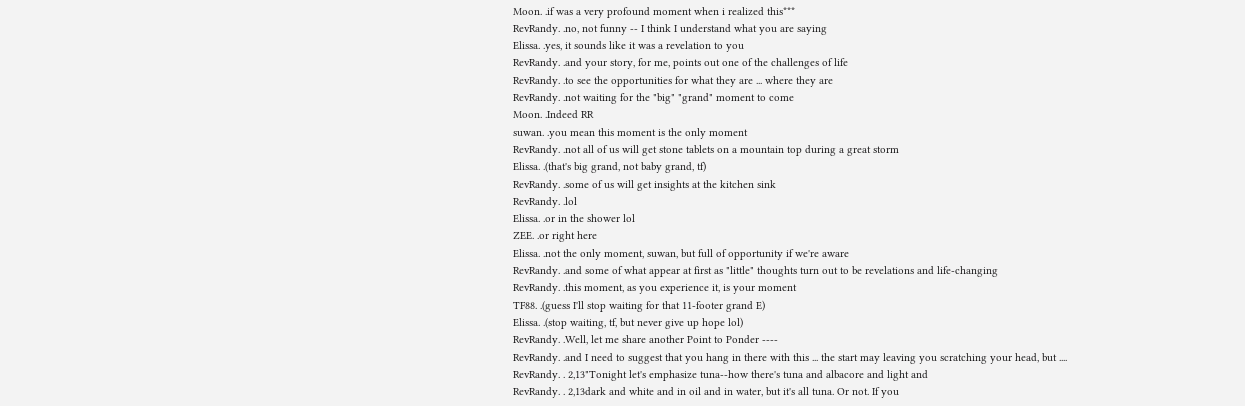Moon. .if was a very profound moment when i realized this***
RevRandy. .no, not funny -- I think I understand what you are saying
Elissa. .yes, it sounds like it was a revelation to you
RevRandy. .and your story, for me, points out one of the challenges of life
RevRandy. .to see the opportunities for what they are ... where they are
RevRandy. .not waiting for the "big" "grand" moment to come
Moon. .Indeed RR
suwan. .you mean this moment is the only moment
RevRandy. .not all of us will get stone tablets on a mountain top during a great storm
Elissa. .(that's big grand, not baby grand, tf)
RevRandy. .some of us will get insights at the kitchen sink
RevRandy. .lol
Elissa. .or in the shower lol
ZEE. .or right here
Elissa. .not the only moment, suwan, but full of opportunity if we're aware
RevRandy. .and some of what appear at first as "little" thoughts turn out to be revelations and life-changing
RevRandy. .this moment, as you experience it, is your moment
TF88. .(guess I'll stop waiting for that 11-footer grand E)
Elissa. .(stop waiting, tf, but never give up hope lol)
RevRandy. .Well, let me share another Point to Ponder ----
RevRandy. .and I need to suggest that you hang in there with this ... the start may leaving you scratching your head, but ....
RevRandy. . 2,13"Tonight let's emphasize tuna--how there's tuna and albacore and light and
RevRandy. . 2,13dark and white and in oil and in water, but it's all tuna. Or not. If you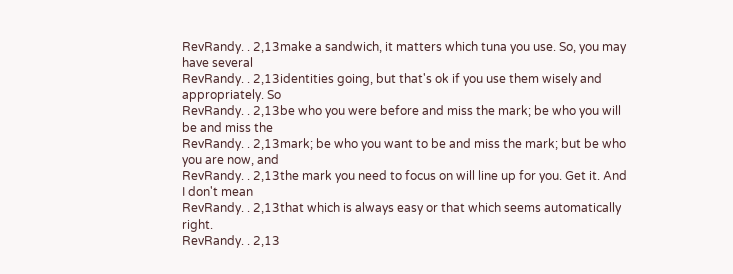RevRandy. . 2,13make a sandwich, it matters which tuna you use. So, you may have several
RevRandy. . 2,13identities going, but that's ok if you use them wisely and appropriately. So
RevRandy. . 2,13be who you were before and miss the mark; be who you will be and miss the
RevRandy. . 2,13mark; be who you want to be and miss the mark; but be who you are now, and
RevRandy. . 2,13the mark you need to focus on will line up for you. Get it. And I don't mean
RevRandy. . 2,13that which is always easy or that which seems automatically right.
RevRandy. . 2,13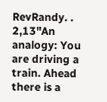RevRandy. . 2,13"An analogy: You are driving a train. Ahead there is a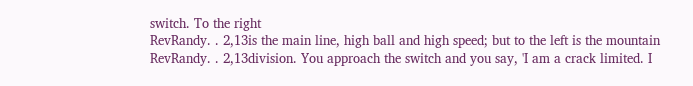switch. To the right
RevRandy. . 2,13is the main line, high ball and high speed; but to the left is the mountain
RevRandy. . 2,13division. You approach the switch and you say, 'I am a crack limited. I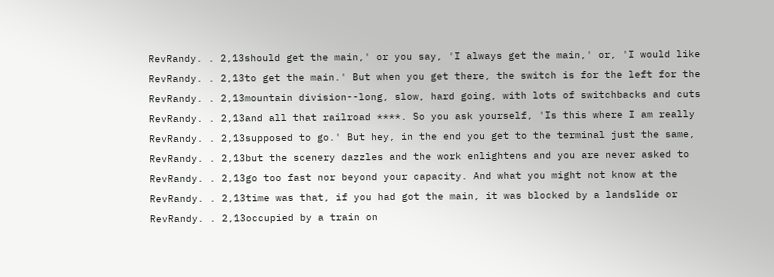RevRandy. . 2,13should get the main,' or you say, 'I always get the main,' or, 'I would like
RevRandy. . 2,13to get the main.' But when you get there, the switch is for the left for the
RevRandy. . 2,13mountain division--long, slow, hard going, with lots of switchbacks and cuts
RevRandy. . 2,13and all that railroad ****. So you ask yourself, 'Is this where I am really
RevRandy. . 2,13supposed to go.' But hey, in the end you get to the terminal just the same,
RevRandy. . 2,13but the scenery dazzles and the work enlightens and you are never asked to
RevRandy. . 2,13go too fast nor beyond your capacity. And what you might not know at the
RevRandy. . 2,13time was that, if you had got the main, it was blocked by a landslide or
RevRandy. . 2,13occupied by a train on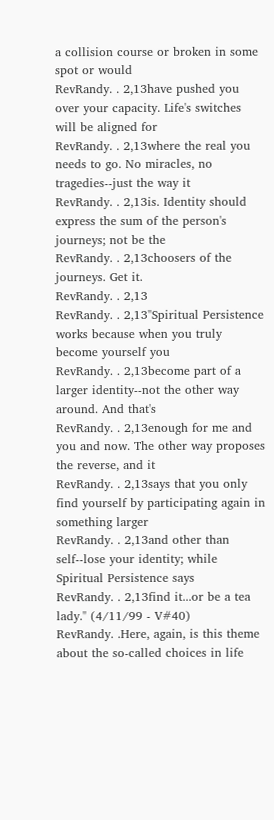a collision course or broken in some spot or would
RevRandy. . 2,13have pushed you over your capacity. Life's switches will be aligned for
RevRandy. . 2,13where the real you needs to go. No miracles, no tragedies--just the way it
RevRandy. . 2,13is. Identity should express the sum of the person's journeys; not be the
RevRandy. . 2,13choosers of the journeys. Get it.
RevRandy. . 2,13
RevRandy. . 2,13"Spiritual Persistence works because when you truly become yourself you
RevRandy. . 2,13become part of a larger identity--not the other way around. And that's
RevRandy. . 2,13enough for me and you and now. The other way proposes the reverse, and it
RevRandy. . 2,13says that you only find yourself by participating again in something larger
RevRandy. . 2,13and other than self--lose your identity; while Spiritual Persistence says
RevRandy. . 2,13find it...or be a tea lady." (4/11/99 - V#40)
RevRandy. .Here, again, is this theme about the so-called choices in life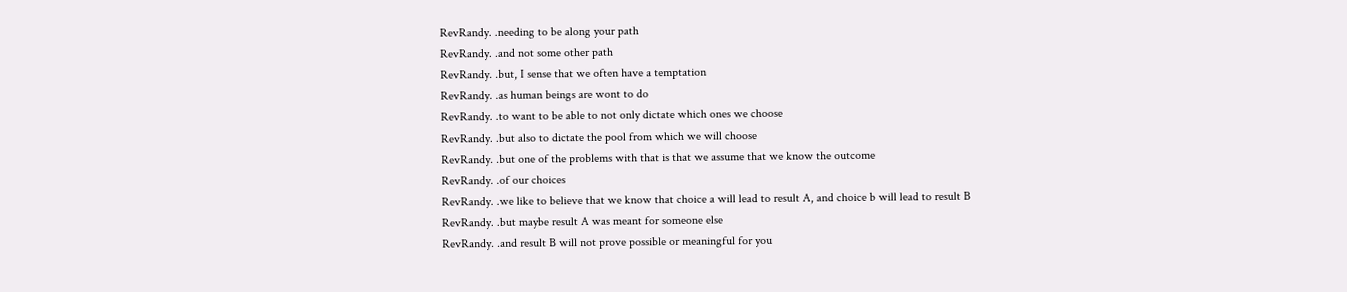RevRandy. .needing to be along your path
RevRandy. .and not some other path
RevRandy. .but, I sense that we often have a temptation
RevRandy. .as human beings are wont to do
RevRandy. .to want to be able to not only dictate which ones we choose
RevRandy. .but also to dictate the pool from which we will choose
RevRandy. .but one of the problems with that is that we assume that we know the outcome
RevRandy. .of our choices
RevRandy. .we like to believe that we know that choice a will lead to result A, and choice b will lead to result B
RevRandy. .but maybe result A was meant for someone else
RevRandy. .and result B will not prove possible or meaningful for you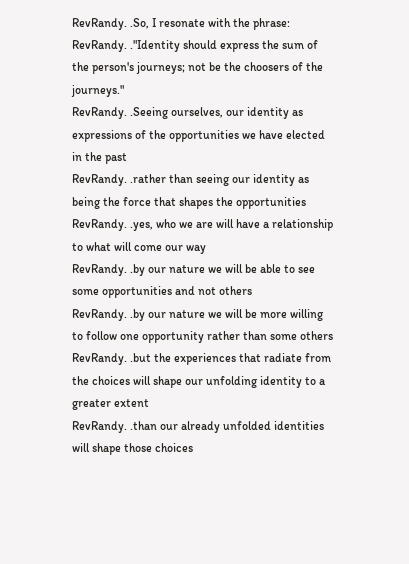RevRandy. .So, I resonate with the phrase:
RevRandy. ."Identity should express the sum of the person's journeys; not be the choosers of the journeys."
RevRandy. .Seeing ourselves, our identity as expressions of the opportunities we have elected in the past
RevRandy. .rather than seeing our identity as being the force that shapes the opportunities
RevRandy. .yes, who we are will have a relationship to what will come our way
RevRandy. .by our nature we will be able to see some opportunities and not others
RevRandy. .by our nature we will be more willing to follow one opportunity rather than some others
RevRandy. .but the experiences that radiate from the choices will shape our unfolding identity to a greater extent
RevRandy. .than our already unfolded identities will shape those choices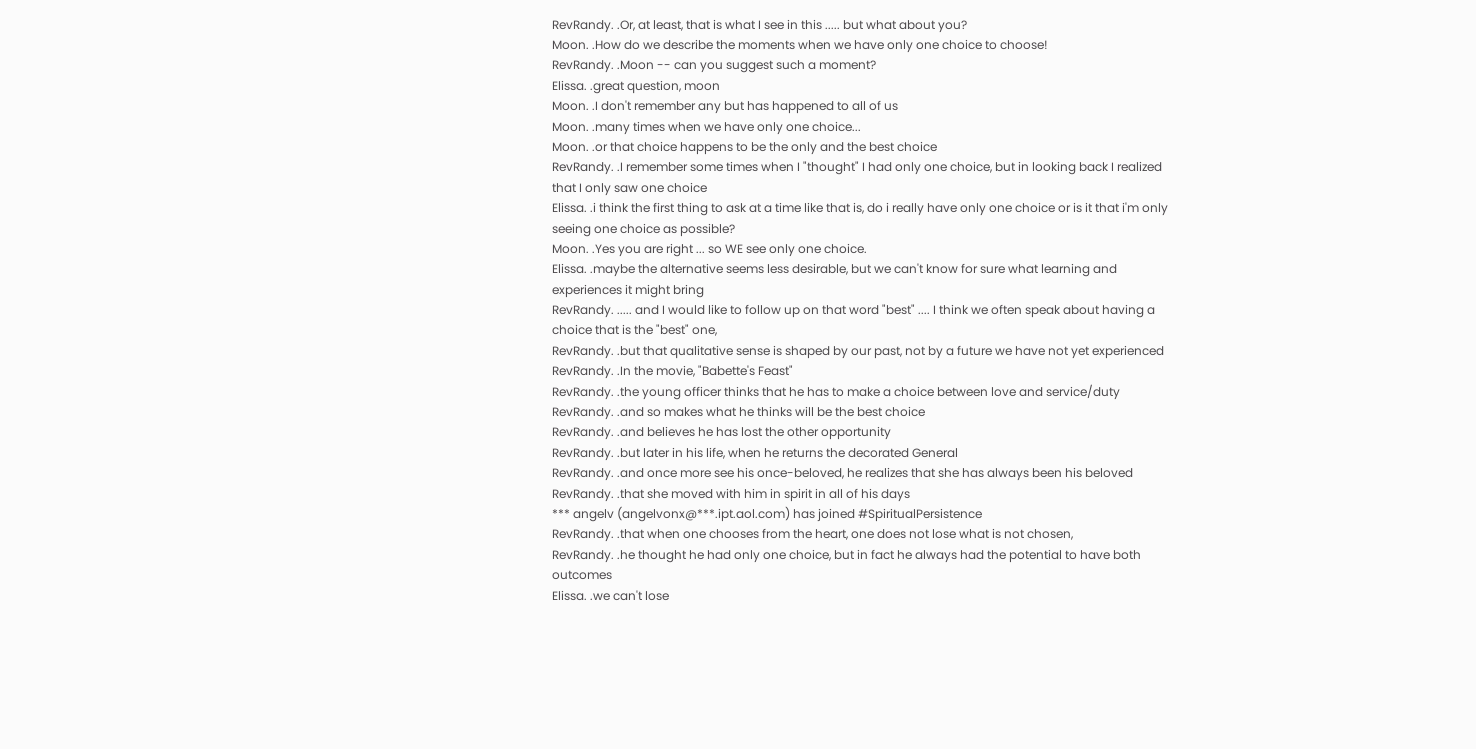RevRandy. .Or, at least, that is what I see in this ..... but what about you?
Moon. .How do we describe the moments when we have only one choice to choose!
RevRandy. .Moon -- can you suggest such a moment?
Elissa. .great question, moon
Moon. .I don't remember any but has happened to all of us
Moon. .many times when we have only one choice...
Moon. .or that choice happens to be the only and the best choice
RevRandy. .I remember some times when I "thought" I had only one choice, but in looking back I realized that I only saw one choice
Elissa. .i think the first thing to ask at a time like that is, do i really have only one choice or is it that i'm only seeing one choice as possible?
Moon. .Yes you are right ... so WE see only one choice.
Elissa. .maybe the alternative seems less desirable, but we can't know for sure what learning and experiences it might bring
RevRandy. ..... and I would like to follow up on that word "best" .... I think we often speak about having a choice that is the "best" one,
RevRandy. .but that qualitative sense is shaped by our past, not by a future we have not yet experienced
RevRandy. .In the movie, "Babette's Feast"
RevRandy. .the young officer thinks that he has to make a choice between love and service/duty
RevRandy. .and so makes what he thinks will be the best choice
RevRandy. .and believes he has lost the other opportunity
RevRandy. .but later in his life, when he returns the decorated General
RevRandy. .and once more see his once-beloved, he realizes that she has always been his beloved
RevRandy. .that she moved with him in spirit in all of his days
*** angelv (angelvonx@***.ipt.aol.com) has joined #SpiritualPersistence
RevRandy. .that when one chooses from the heart, one does not lose what is not chosen,
RevRandy. .he thought he had only one choice, but in fact he always had the potential to have both outcomes
Elissa. .we can't lose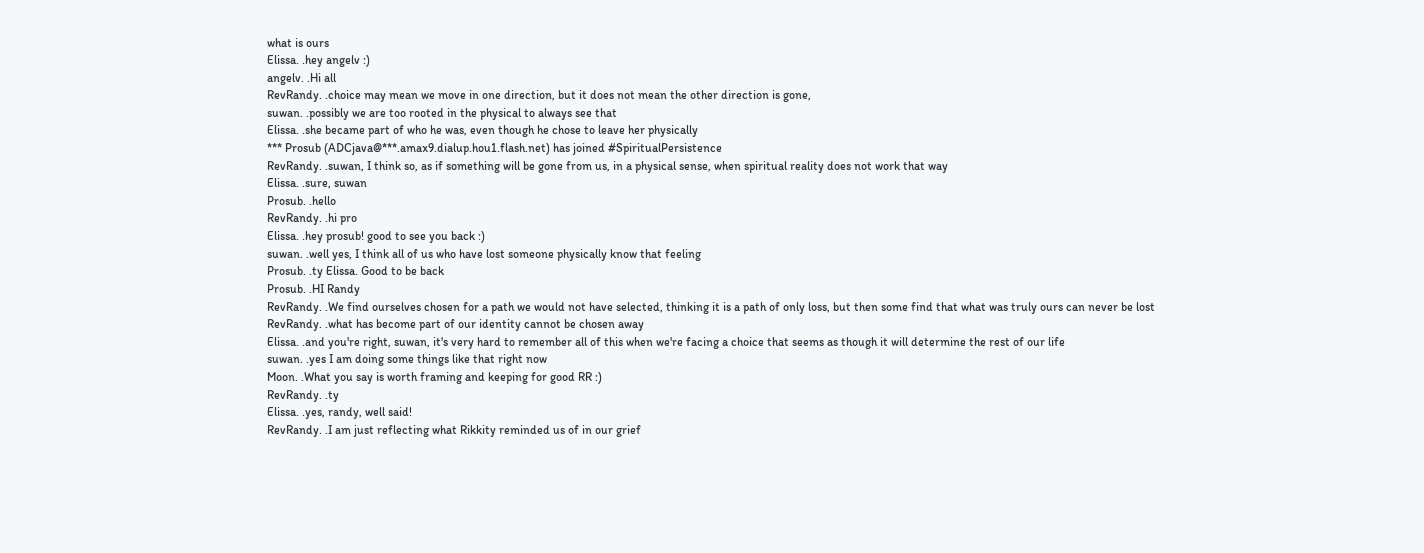what is ours
Elissa. .hey angelv :)
angelv. .Hi all
RevRandy. .choice may mean we move in one direction, but it does not mean the other direction is gone,
suwan. .possibly we are too rooted in the physical to always see that
Elissa. .she became part of who he was, even though he chose to leave her physically
*** Prosub (ADCjava@***.amax9.dialup.hou1.flash.net) has joined #SpiritualPersistence
RevRandy. .suwan, I think so, as if something will be gone from us, in a physical sense, when spiritual reality does not work that way
Elissa. .sure, suwan
Prosub. .hello
RevRandy. .hi pro
Elissa. .hey prosub! good to see you back :)
suwan. .well yes, I think all of us who have lost someone physically know that feeling
Prosub. .ty Elissa. Good to be back
Prosub. .HI Randy
RevRandy. .We find ourselves chosen for a path we would not have selected, thinking it is a path of only loss, but then some find that what was truly ours can never be lost
RevRandy. .what has become part of our identity cannot be chosen away
Elissa. .and you're right, suwan, it's very hard to remember all of this when we're facing a choice that seems as though it will determine the rest of our life
suwan. .yes I am doing some things like that right now
Moon. .What you say is worth framing and keeping for good RR :)
RevRandy. .ty
Elissa. .yes, randy, well said!
RevRandy. .I am just reflecting what Rikkity reminded us of in our grief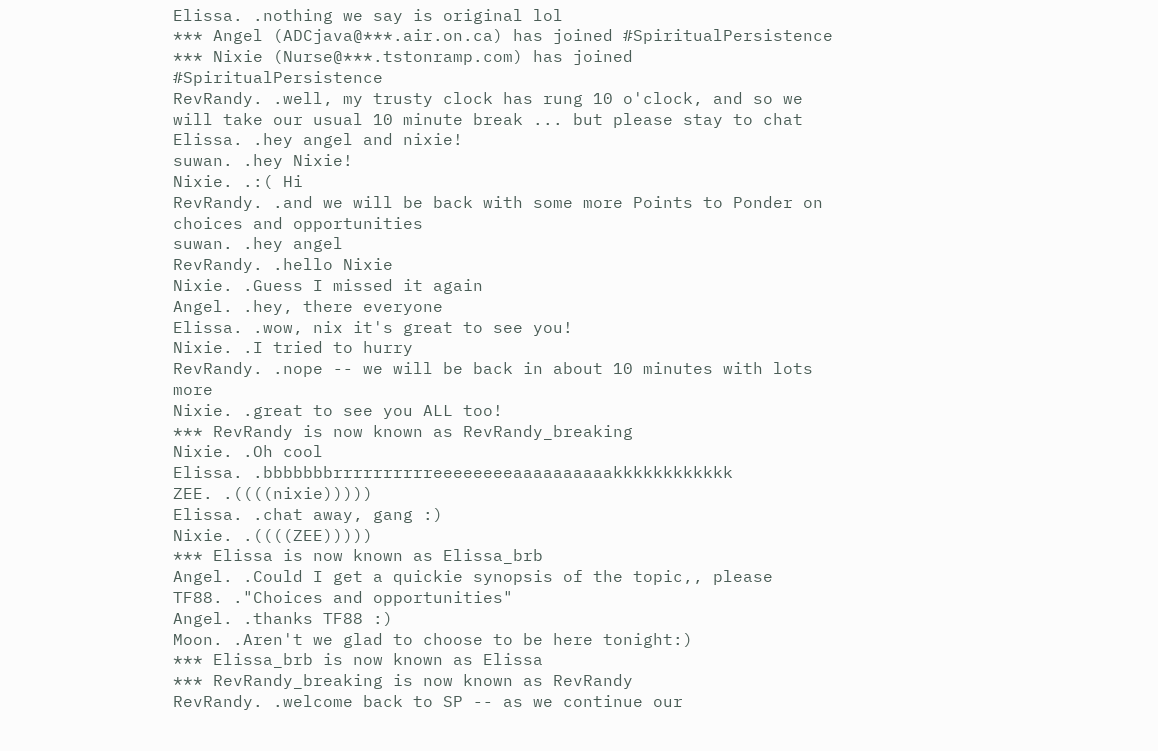Elissa. .nothing we say is original lol
*** Angel (ADCjava@***.air.on.ca) has joined #SpiritualPersistence
*** Nixie (Nurse@***.tstonramp.com) has joined #SpiritualPersistence
RevRandy. .well, my trusty clock has rung 10 o'clock, and so we will take our usual 10 minute break ... but please stay to chat
Elissa. .hey angel and nixie!
suwan. .hey Nixie!
Nixie. .:( Hi
RevRandy. .and we will be back with some more Points to Ponder on choices and opportunities
suwan. .hey angel
RevRandy. .hello Nixie
Nixie. .Guess I missed it again
Angel. .hey, there everyone
Elissa. .wow, nix it's great to see you!
Nixie. .I tried to hurry
RevRandy. .nope -- we will be back in about 10 minutes with lots more
Nixie. .great to see you ALL too!
*** RevRandy is now known as RevRandy_breaking
Nixie. .Oh cool
Elissa. .bbbbbbbrrrrrrrrrreeeeeeeeaaaaaaaaaakkkkkkkkkkkk
ZEE. .((((nixie)))))
Elissa. .chat away, gang :)
Nixie. .((((ZEE)))))
*** Elissa is now known as Elissa_brb
Angel. .Could I get a quickie synopsis of the topic,, please
TF88. ."Choices and opportunities"
Angel. .thanks TF88 :)
Moon. .Aren't we glad to choose to be here tonight:)
*** Elissa_brb is now known as Elissa
*** RevRandy_breaking is now known as RevRandy
RevRandy. .welcome back to SP -- as we continue our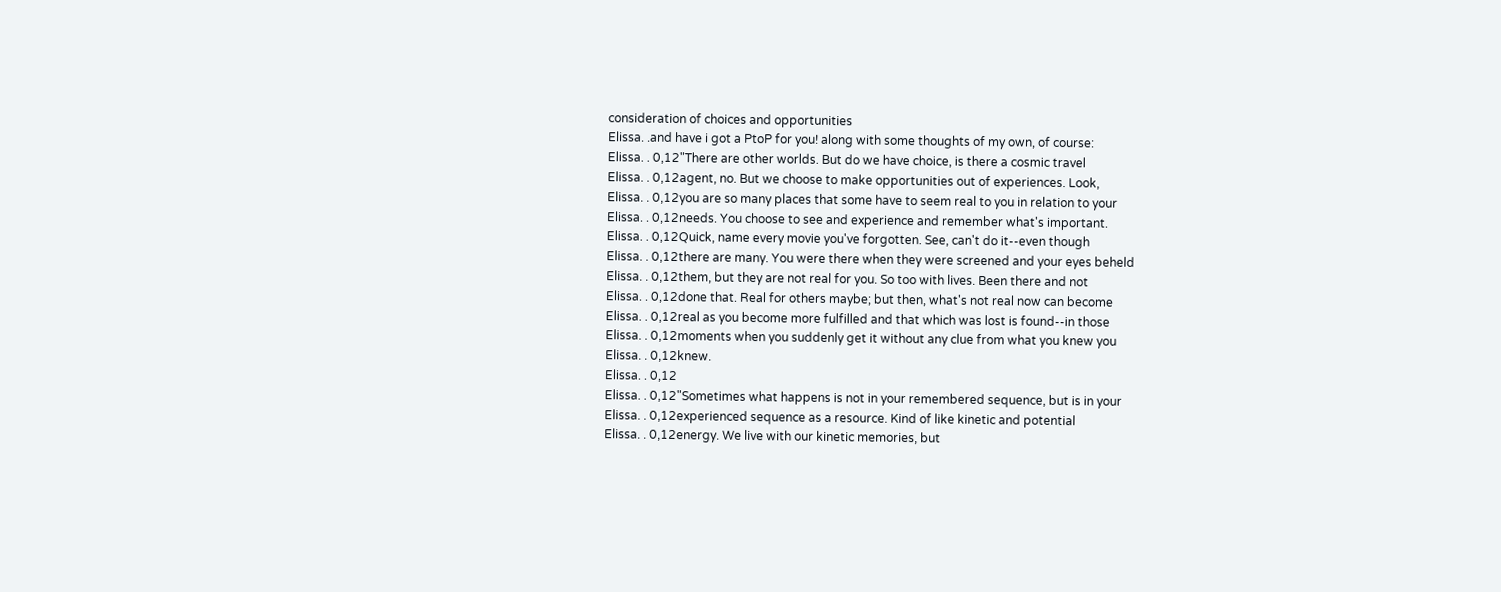consideration of choices and opportunities
Elissa. .and have i got a PtoP for you! along with some thoughts of my own, of course:
Elissa. . 0,12"There are other worlds. But do we have choice, is there a cosmic travel
Elissa. . 0,12agent, no. But we choose to make opportunities out of experiences. Look,
Elissa. . 0,12you are so many places that some have to seem real to you in relation to your
Elissa. . 0,12needs. You choose to see and experience and remember what's important.
Elissa. . 0,12Quick, name every movie you've forgotten. See, can't do it--even though
Elissa. . 0,12there are many. You were there when they were screened and your eyes beheld
Elissa. . 0,12them, but they are not real for you. So too with lives. Been there and not
Elissa. . 0,12done that. Real for others maybe; but then, what's not real now can become
Elissa. . 0,12real as you become more fulfilled and that which was lost is found--in those
Elissa. . 0,12moments when you suddenly get it without any clue from what you knew you
Elissa. . 0,12knew.
Elissa. . 0,12
Elissa. . 0,12"Sometimes what happens is not in your remembered sequence, but is in your
Elissa. . 0,12experienced sequence as a resource. Kind of like kinetic and potential
Elissa. . 0,12energy. We live with our kinetic memories, but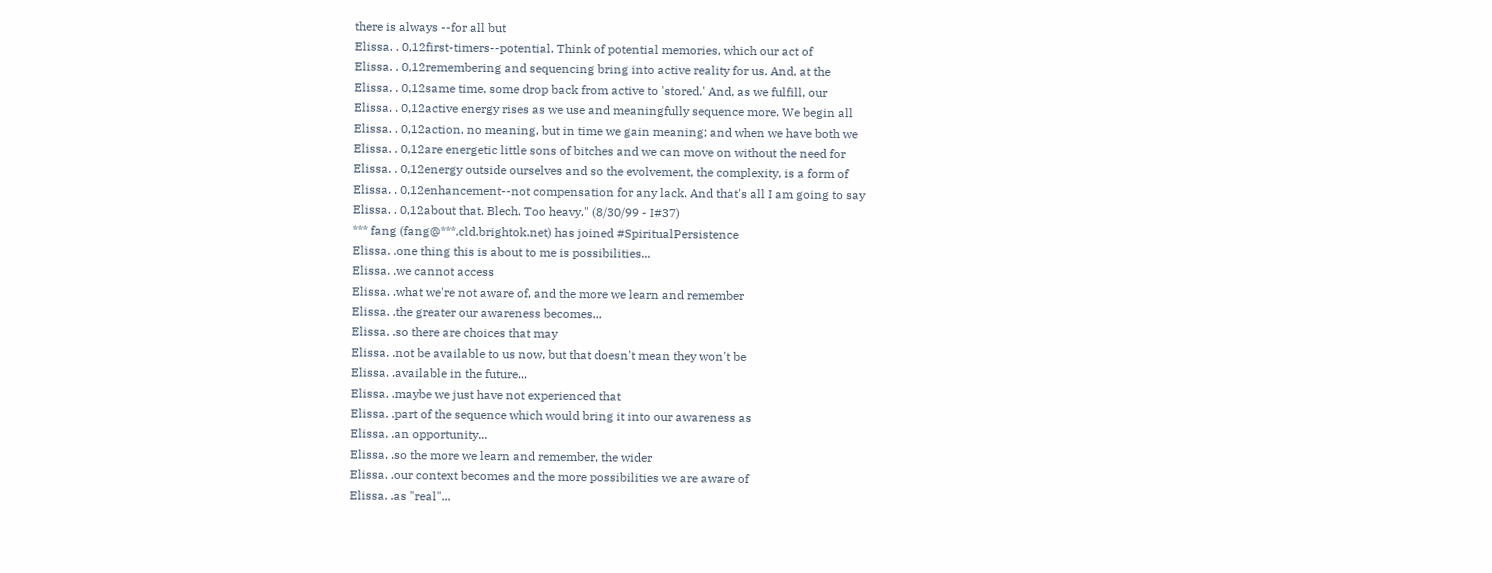there is always --for all but
Elissa. . 0,12first-timers--potential. Think of potential memories, which our act of
Elissa. . 0,12remembering and sequencing bring into active reality for us. And, at the
Elissa. . 0,12same time, some drop back from active to 'stored.' And, as we fulfill, our
Elissa. . 0,12active energy rises as we use and meaningfully sequence more. We begin all
Elissa. . 0,12action, no meaning, but in time we gain meaning; and when we have both we
Elissa. . 0,12are energetic little sons of bitches and we can move on without the need for
Elissa. . 0,12energy outside ourselves and so the evolvement, the complexity, is a form of
Elissa. . 0,12enhancement--not compensation for any lack. And that's all I am going to say
Elissa. . 0,12about that. Blech. Too heavy." (8/30/99 - I#37)
*** fang (fang@***.cld.brightok.net) has joined #SpiritualPersistence
Elissa. .one thing this is about to me is possibilities...
Elissa. .we cannot access
Elissa. .what we're not aware of, and the more we learn and remember
Elissa. .the greater our awareness becomes...
Elissa. .so there are choices that may
Elissa. .not be available to us now, but that doesn't mean they won't be
Elissa. .available in the future...
Elissa. .maybe we just have not experienced that
Elissa. .part of the sequence which would bring it into our awareness as
Elissa. .an opportunity...
Elissa. .so the more we learn and remember, the wider
Elissa. .our context becomes and the more possibilities we are aware of
Elissa. .as "real"...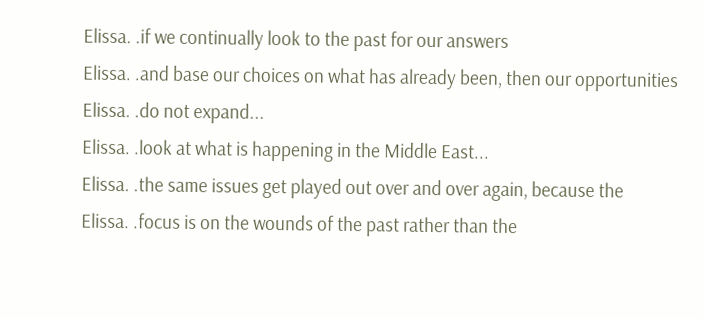Elissa. .if we continually look to the past for our answers
Elissa. .and base our choices on what has already been, then our opportunities
Elissa. .do not expand...
Elissa. .look at what is happening in the Middle East...
Elissa. .the same issues get played out over and over again, because the
Elissa. .focus is on the wounds of the past rather than the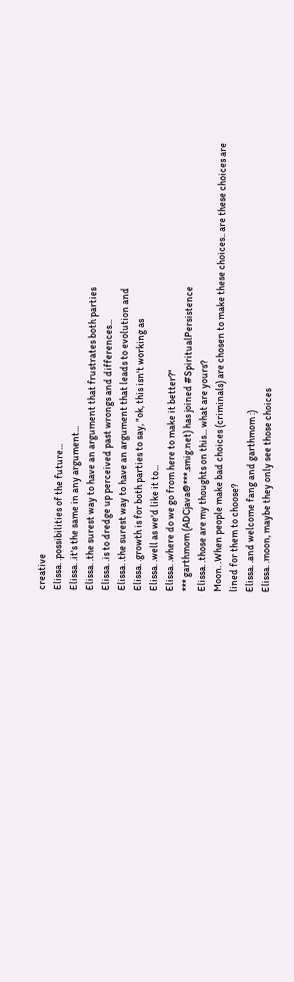creative
Elissa. .possibilities of the future...
Elissa. .it's the same in any argument...
Elissa. .the surest way to have an argument that frustrates both parties
Elissa. .is to dredge up perceived past wrongs and differences...
Elissa. .the surest way to have an argument that leads to evolution and
Elissa. .growth is for both parties to say, "ok, this isn't working as
Elissa. .well as we'd like it to...
Elissa. .where do we go from here to make it better?"
*** garthmom (ADCjava@***.smig.net) has joined #SpiritualPersistence
Elissa. .those are my thoughts on this... what are yours?
Moon. .When people make bad choices (criminals) are chosen to make these choices.. are these choices are lined for them to choose?
Elissa. .and welcome fang and garthmom :)
Elissa. .moon, maybe they only see those choices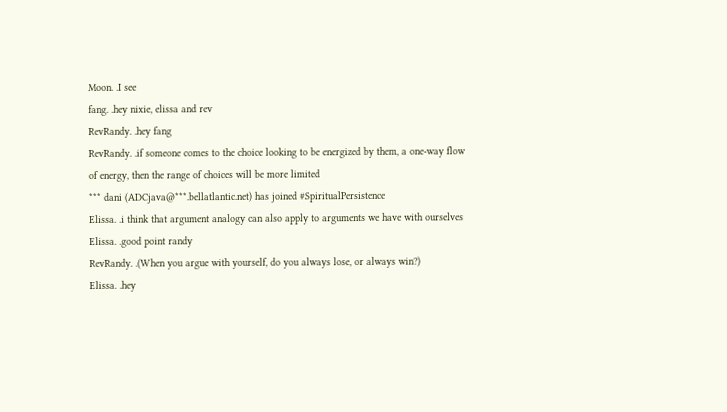Moon. .I see
fang. .hey nixie, elissa and rev
RevRandy. .hey fang
RevRandy. .if someone comes to the choice looking to be energized by them, a one-way flow of energy, then the range of choices will be more limited
*** dani (ADCjava@***.bellatlantic.net) has joined #SpiritualPersistence
Elissa. .i think that argument analogy can also apply to arguments we have with ourselves
Elissa. .good point randy
RevRandy. .(When you argue with yourself, do you always lose, or always win?)
Elissa. .hey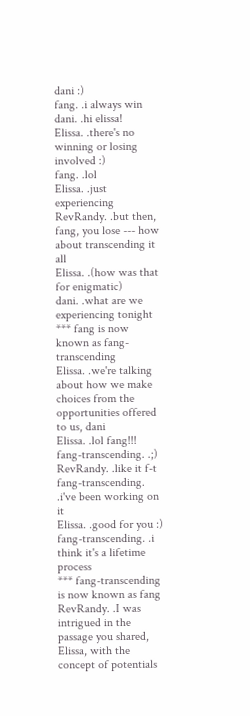dani :)
fang. .i always win
dani. .hi elissa!
Elissa. .there's no winning or losing involved :)
fang. .lol
Elissa. .just experiencing
RevRandy. .but then, fang, you lose --- how about transcending it all
Elissa. .(how was that for enigmatic)
dani. .what are we experiencing tonight
*** fang is now known as fang-transcending
Elissa. .we're talking about how we make choices from the opportunities offered to us, dani
Elissa. .lol fang!!!
fang-transcending. .;)
RevRandy. .like it f-t
fang-transcending. .i've been working on it
Elissa. .good for you :)
fang-transcending. .i think it's a lifetime process
*** fang-transcending is now known as fang
RevRandy. .I was intrigued in the passage you shared, Elissa, with the concept of potentials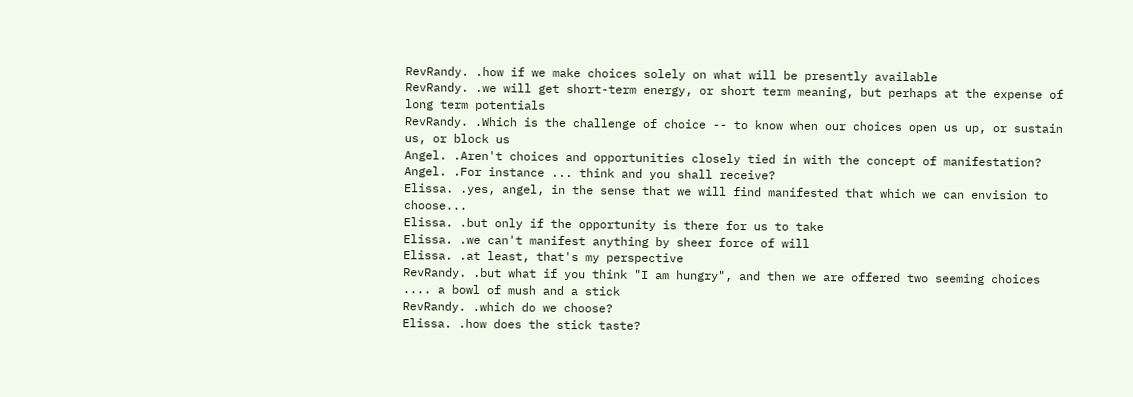RevRandy. .how if we make choices solely on what will be presently available
RevRandy. .we will get short-term energy, or short term meaning, but perhaps at the expense of long term potentials
RevRandy. .Which is the challenge of choice -- to know when our choices open us up, or sustain us, or block us
Angel. .Aren't choices and opportunities closely tied in with the concept of manifestation?
Angel. .For instance ... think and you shall receive?
Elissa. .yes, angel, in the sense that we will find manifested that which we can envision to choose...
Elissa. .but only if the opportunity is there for us to take
Elissa. .we can't manifest anything by sheer force of will
Elissa. .at least, that's my perspective
RevRandy. .but what if you think "I am hungry", and then we are offered two seeming choices .... a bowl of mush and a stick
RevRandy. .which do we choose?
Elissa. .how does the stick taste?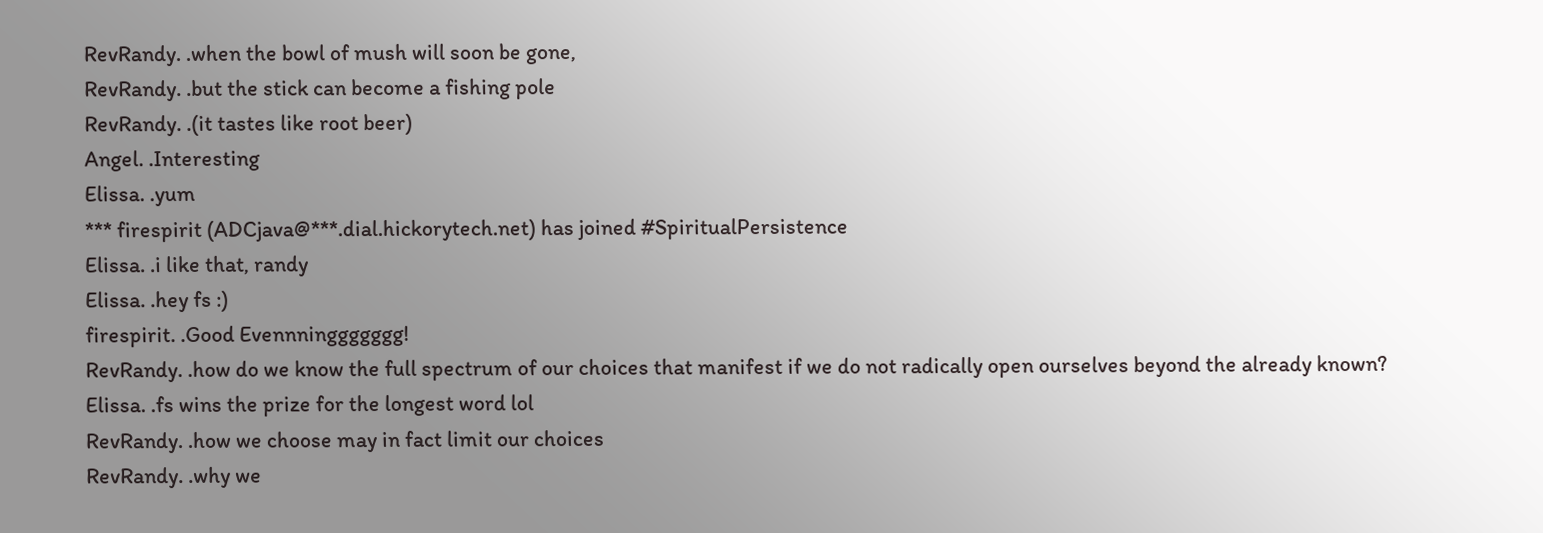RevRandy. .when the bowl of mush will soon be gone,
RevRandy. .but the stick can become a fishing pole
RevRandy. .(it tastes like root beer)
Angel. .Interesting
Elissa. .yum
*** firespirit (ADCjava@***.dial.hickorytech.net) has joined #SpiritualPersistence
Elissa. .i like that, randy
Elissa. .hey fs :)
firespirit. .Good Evennninggggggg!
RevRandy. .how do we know the full spectrum of our choices that manifest if we do not radically open ourselves beyond the already known?
Elissa. .fs wins the prize for the longest word lol
RevRandy. .how we choose may in fact limit our choices
RevRandy. .why we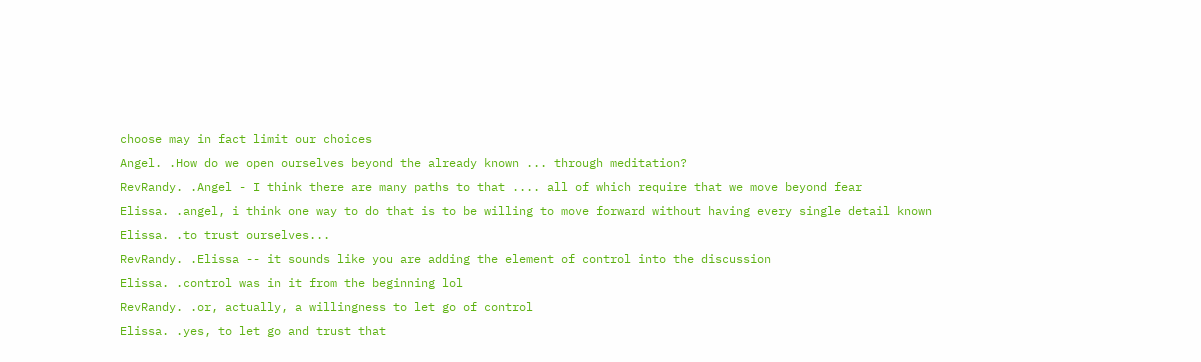choose may in fact limit our choices
Angel. .How do we open ourselves beyond the already known ... through meditation?
RevRandy. .Angel - I think there are many paths to that .... all of which require that we move beyond fear
Elissa. .angel, i think one way to do that is to be willing to move forward without having every single detail known
Elissa. .to trust ourselves...
RevRandy. .Elissa -- it sounds like you are adding the element of control into the discussion
Elissa. .control was in it from the beginning lol
RevRandy. .or, actually, a willingness to let go of control
Elissa. .yes, to let go and trust that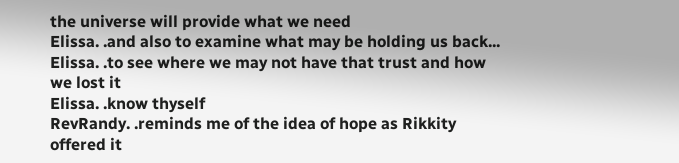the universe will provide what we need
Elissa. .and also to examine what may be holding us back...
Elissa. .to see where we may not have that trust and how we lost it
Elissa. .know thyself
RevRandy. .reminds me of the idea of hope as Rikkity offered it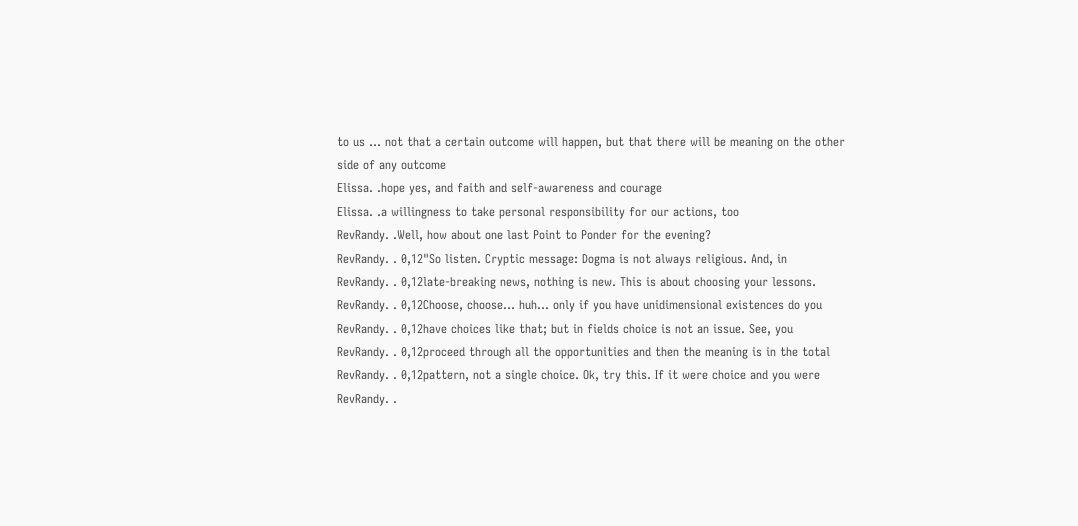to us ... not that a certain outcome will happen, but that there will be meaning on the other side of any outcome
Elissa. .hope yes, and faith and self-awareness and courage
Elissa. .a willingness to take personal responsibility for our actions, too
RevRandy. .Well, how about one last Point to Ponder for the evening?
RevRandy. . 0,12"So listen. Cryptic message: Dogma is not always religious. And, in
RevRandy. . 0,12late-breaking news, nothing is new. This is about choosing your lessons.
RevRandy. . 0,12Choose, choose... huh... only if you have unidimensional existences do you
RevRandy. . 0,12have choices like that; but in fields choice is not an issue. See, you
RevRandy. . 0,12proceed through all the opportunities and then the meaning is in the total
RevRandy. . 0,12pattern, not a single choice. Ok, try this. If it were choice and you were
RevRandy. .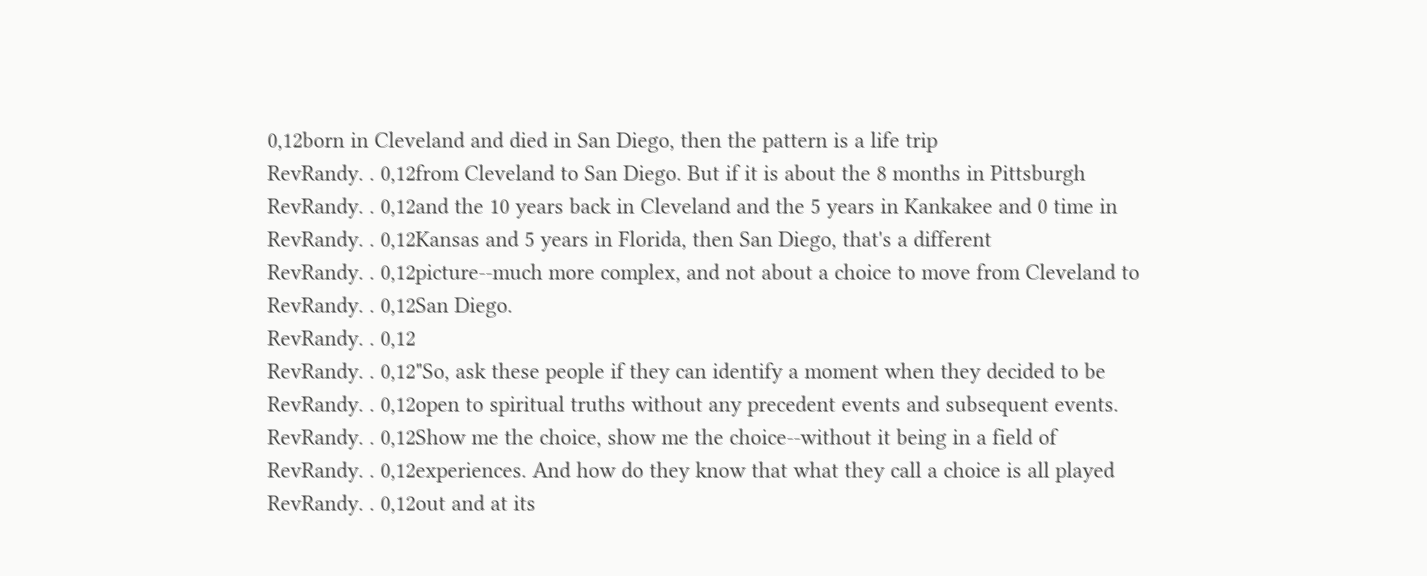0,12born in Cleveland and died in San Diego, then the pattern is a life trip
RevRandy. . 0,12from Cleveland to San Diego. But if it is about the 8 months in Pittsburgh
RevRandy. . 0,12and the 10 years back in Cleveland and the 5 years in Kankakee and 0 time in
RevRandy. . 0,12Kansas and 5 years in Florida, then San Diego, that's a different
RevRandy. . 0,12picture--much more complex, and not about a choice to move from Cleveland to
RevRandy. . 0,12San Diego.
RevRandy. . 0,12
RevRandy. . 0,12"So, ask these people if they can identify a moment when they decided to be
RevRandy. . 0,12open to spiritual truths without any precedent events and subsequent events.
RevRandy. . 0,12Show me the choice, show me the choice--without it being in a field of
RevRandy. . 0,12experiences. And how do they know that what they call a choice is all played
RevRandy. . 0,12out and at its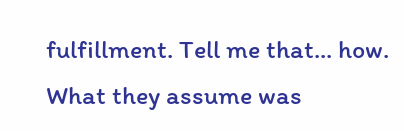fulfillment. Tell me that... how. What they assume was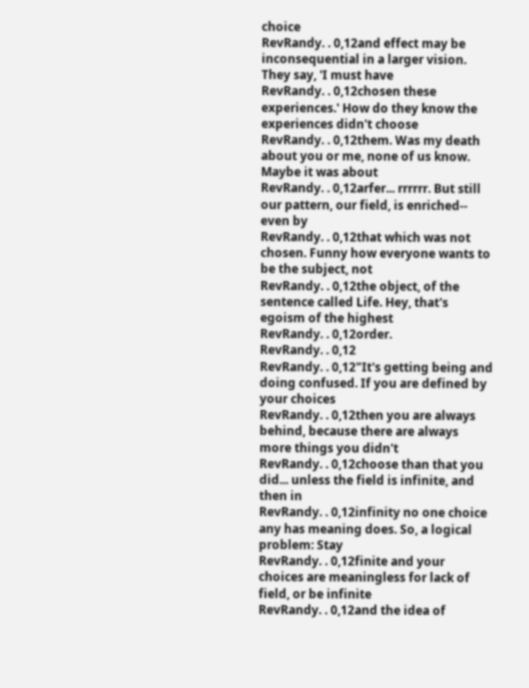choice
RevRandy. . 0,12and effect may be inconsequential in a larger vision. They say, 'I must have
RevRandy. . 0,12chosen these experiences.' How do they know the experiences didn't choose
RevRandy. . 0,12them. Was my death about you or me, none of us know. Maybe it was about
RevRandy. . 0,12arfer... rrrrrr. But still our pattern, our field, is enriched-- even by
RevRandy. . 0,12that which was not chosen. Funny how everyone wants to be the subject, not
RevRandy. . 0,12the object, of the sentence called Life. Hey, that's egoism of the highest
RevRandy. . 0,12order.
RevRandy. . 0,12
RevRandy. . 0,12"It's getting being and doing confused. If you are defined by your choices
RevRandy. . 0,12then you are always behind, because there are always more things you didn't
RevRandy. . 0,12choose than that you did... unless the field is infinite, and then in
RevRandy. . 0,12infinity no one choice any has meaning does. So, a logical problem: Stay
RevRandy. . 0,12finite and your choices are meaningless for lack of field, or be infinite
RevRandy. . 0,12and the idea of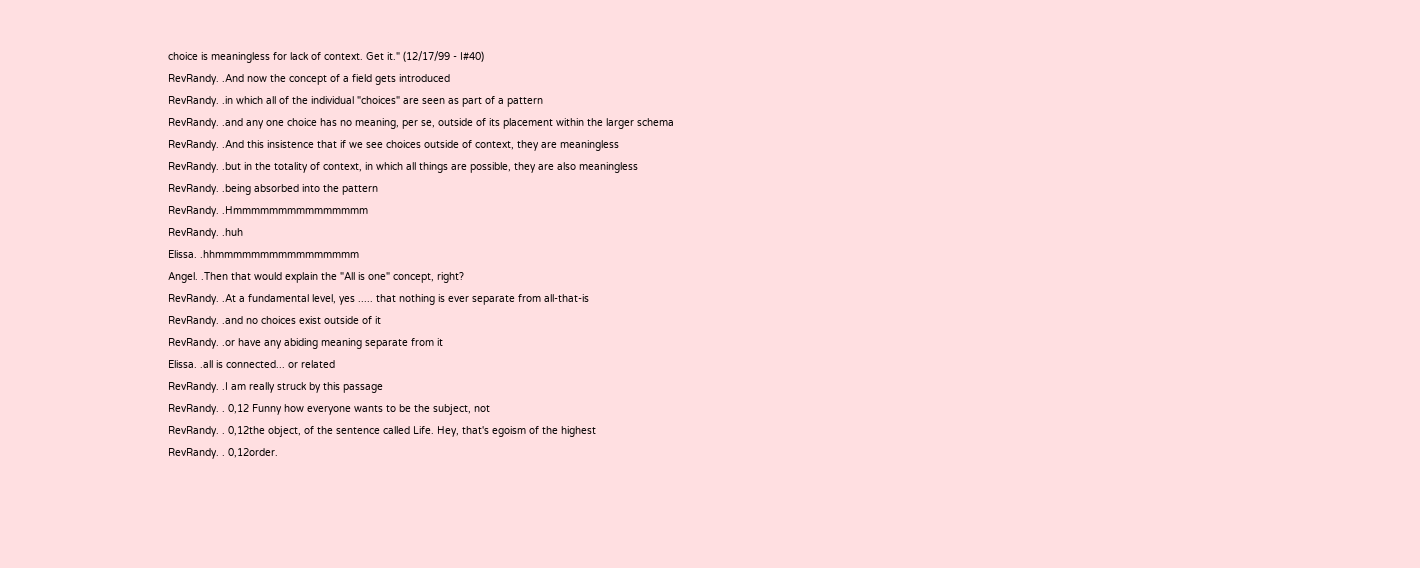choice is meaningless for lack of context. Get it." (12/17/99 - I#40)
RevRandy. .And now the concept of a field gets introduced
RevRandy. .in which all of the individual "choices" are seen as part of a pattern
RevRandy. .and any one choice has no meaning, per se, outside of its placement within the larger schema
RevRandy. .And this insistence that if we see choices outside of context, they are meaningless
RevRandy. .but in the totality of context, in which all things are possible, they are also meaningless
RevRandy. .being absorbed into the pattern
RevRandy. .Hmmmmmmmmmmmmmmm
RevRandy. .huh
Elissa. .hhmmmmmmmmmmmmmmmm
Angel. .Then that would explain the "All is one" concept, right?
RevRandy. .At a fundamental level, yes ..... that nothing is ever separate from all-that-is
RevRandy. .and no choices exist outside of it
RevRandy. .or have any abiding meaning separate from it
Elissa. .all is connected... or related
RevRandy. .I am really struck by this passage
RevRandy. . 0,12 Funny how everyone wants to be the subject, not
RevRandy. . 0,12the object, of the sentence called Life. Hey, that's egoism of the highest
RevRandy. . 0,12order.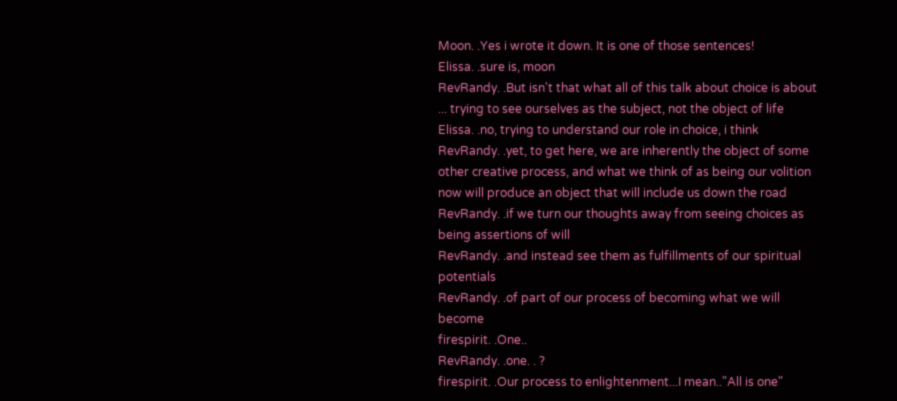Moon. .Yes i wrote it down. It is one of those sentences!
Elissa. .sure is, moon
RevRandy. .But isn't that what all of this talk about choice is about ... trying to see ourselves as the subject, not the object of life
Elissa. .no, trying to understand our role in choice, i think
RevRandy. .yet, to get here, we are inherently the object of some other creative process, and what we think of as being our volition now will produce an object that will include us down the road
RevRandy. .if we turn our thoughts away from seeing choices as being assertions of will
RevRandy. .and instead see them as fulfillments of our spiritual potentials
RevRandy. .of part of our process of becoming what we will become
firespirit. .One..
RevRandy. .one. . ?
firespirit. .Our process to enlightenment...I mean.."All is one"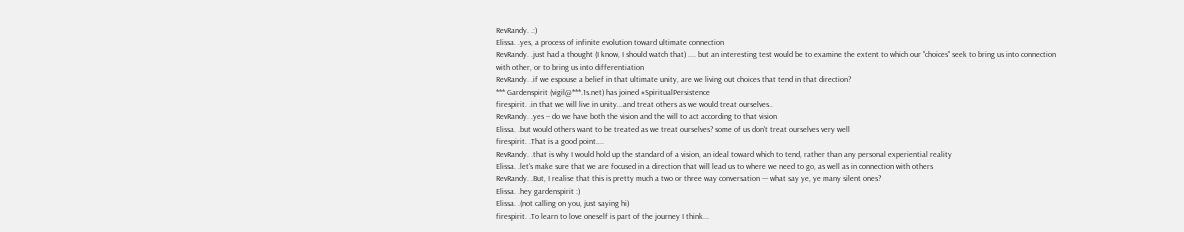RevRandy. .:)
Elissa. .yes, a process of infinite evolution toward ultimate connection
RevRandy. .just had a thought (I know, I should watch that) .... but an interesting test would be to examine the extent to which our "choices" seek to bring us into connection with other, or to bring us into differentiation
RevRandy. .if we espouse a belief in that ultimate unity, are we living out choices that tend in that direction?
*** Gardenspirit (vigil@***.1s.net) has joined #SpiritualPersistence
firespirit. .in that we will live in unity...and treat others as we would treat ourselves..
RevRandy. .yes -- do we have both the vision and the will to act according to that vision
Elissa. .but would others want to be treated as we treat ourselves? some of us don't treat ourselves very well
firespirit. .That is a good point....
RevRandy. .that is why I would hold up the standard of a vision, an ideal toward which to tend, rather than any personal experiential reality
Elissa. .let's make sure that we are focused in a direction that will lead us to where we need to go, as well as in connection with others
RevRandy. .But, I realise that this is pretty much a two or three way conversation --- what say ye, ye many silent ones?
Elissa. .hey gardenspirit :)
Elissa. .(not calling on you, just saying hi)
firespirit. .To learn to love oneself is part of the journey I think...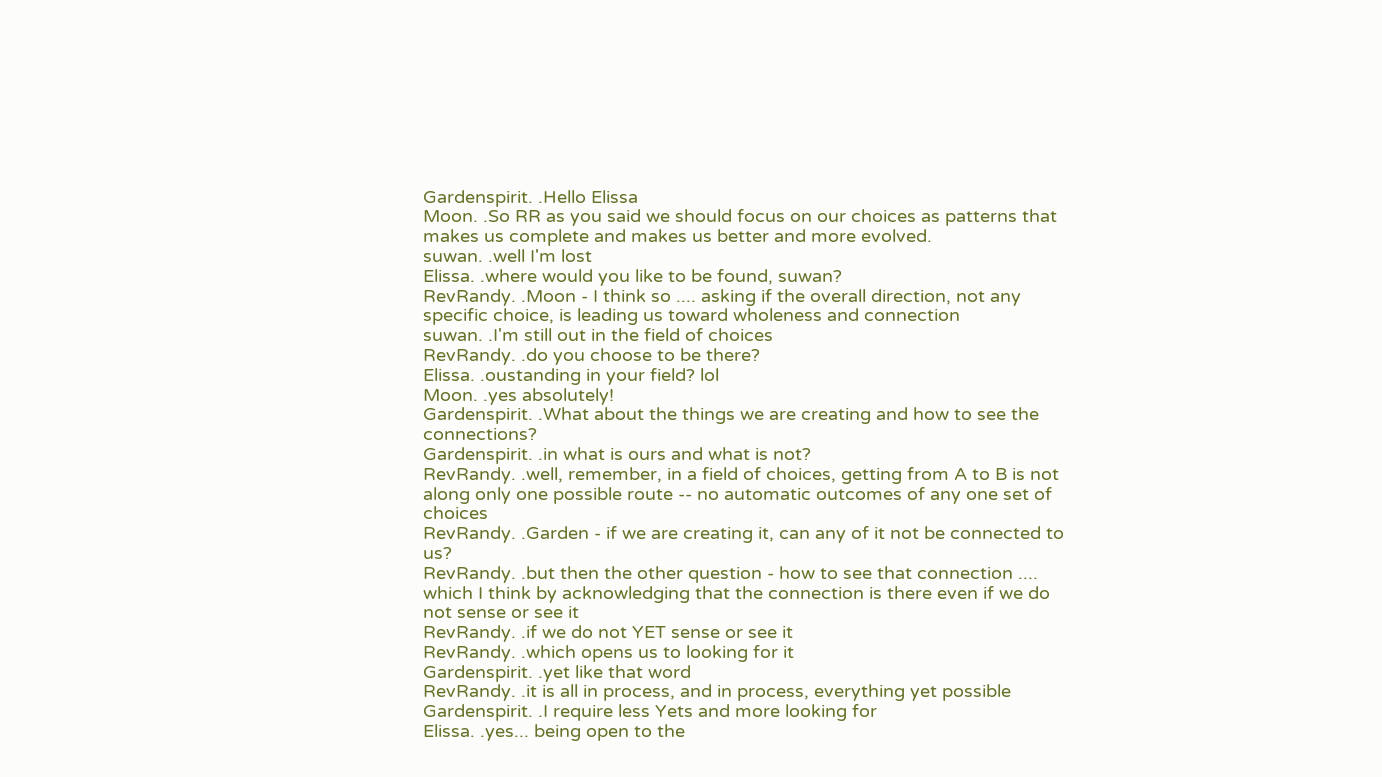Gardenspirit. .Hello Elissa
Moon. .So RR as you said we should focus on our choices as patterns that makes us complete and makes us better and more evolved.
suwan. .well I'm lost
Elissa. .where would you like to be found, suwan?
RevRandy. .Moon - I think so .... asking if the overall direction, not any specific choice, is leading us toward wholeness and connection
suwan. .I'm still out in the field of choices
RevRandy. .do you choose to be there?
Elissa. .oustanding in your field? lol
Moon. .yes absolutely!
Gardenspirit. .What about the things we are creating and how to see the connections?
Gardenspirit. .in what is ours and what is not?
RevRandy. .well, remember, in a field of choices, getting from A to B is not along only one possible route -- no automatic outcomes of any one set of choices
RevRandy. .Garden - if we are creating it, can any of it not be connected to us?
RevRandy. .but then the other question - how to see that connection .... which I think by acknowledging that the connection is there even if we do not sense or see it
RevRandy. .if we do not YET sense or see it
RevRandy. .which opens us to looking for it
Gardenspirit. .yet like that word
RevRandy. .it is all in process, and in process, everything yet possible
Gardenspirit. .I require less Yets and more looking for
Elissa. .yes... being open to the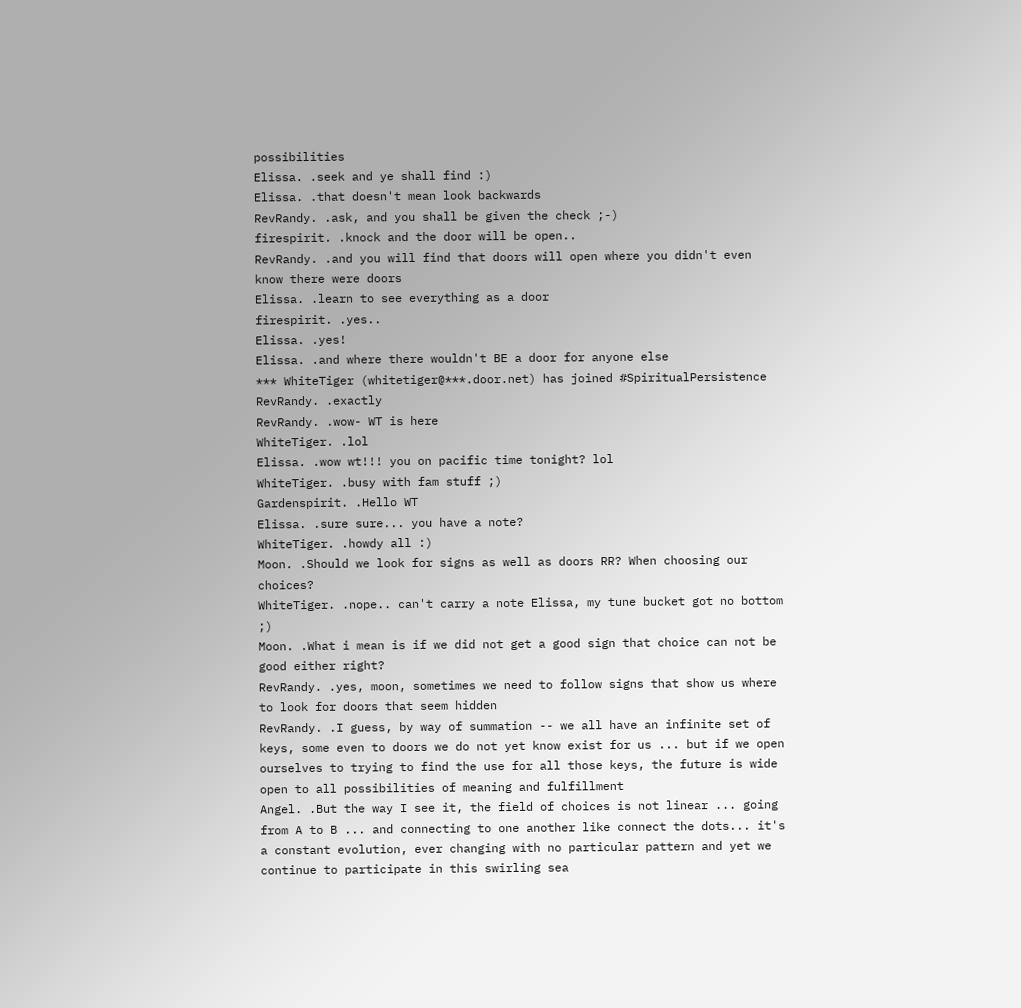possibilities
Elissa. .seek and ye shall find :)
Elissa. .that doesn't mean look backwards
RevRandy. .ask, and you shall be given the check ;-)
firespirit. .knock and the door will be open..
RevRandy. .and you will find that doors will open where you didn't even know there were doors
Elissa. .learn to see everything as a door
firespirit. .yes..
Elissa. .yes!
Elissa. .and where there wouldn't BE a door for anyone else
*** WhiteTiger (whitetiger@***.door.net) has joined #SpiritualPersistence
RevRandy. .exactly
RevRandy. .wow- WT is here
WhiteTiger. .lol
Elissa. .wow wt!!! you on pacific time tonight? lol
WhiteTiger. .busy with fam stuff ;)
Gardenspirit. .Hello WT
Elissa. .sure sure... you have a note?
WhiteTiger. .howdy all :)
Moon. .Should we look for signs as well as doors RR? When choosing our choices?
WhiteTiger. .nope.. can't carry a note Elissa, my tune bucket got no bottom ;)
Moon. .What i mean is if we did not get a good sign that choice can not be good either right?
RevRandy. .yes, moon, sometimes we need to follow signs that show us where to look for doors that seem hidden
RevRandy. .I guess, by way of summation -- we all have an infinite set of keys, some even to doors we do not yet know exist for us ... but if we open ourselves to trying to find the use for all those keys, the future is wide open to all possibilities of meaning and fulfillment
Angel. .But the way I see it, the field of choices is not linear ... going from A to B ... and connecting to one another like connect the dots... it's a constant evolution, ever changing with no particular pattern and yet we continue to participate in this swirling sea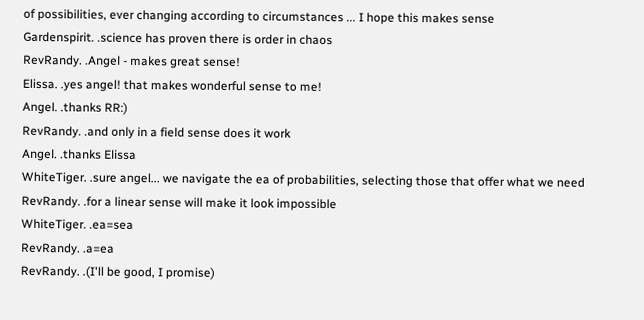of possibilities, ever changing according to circumstances ... I hope this makes sense
Gardenspirit. .science has proven there is order in chaos
RevRandy. .Angel - makes great sense!
Elissa. .yes angel! that makes wonderful sense to me!
Angel. .thanks RR:)
RevRandy. .and only in a field sense does it work
Angel. .thanks Elissa
WhiteTiger. .sure angel... we navigate the ea of probabilities, selecting those that offer what we need
RevRandy. .for a linear sense will make it look impossible
WhiteTiger. .ea=sea
RevRandy. .a=ea
RevRandy. .(I'll be good, I promise)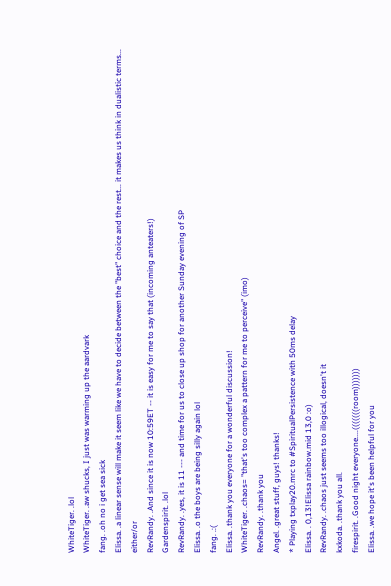WhiteTiger. .lol
WhiteTiger. .aw shucks, I just was warming up the aardvark
fang. .oh no i get sea sick
Elissa. .a linear sense will make it seem like we have to decide between the "best" choice and the rest... it makes us think in dualistic terms... either/or
RevRandy. .And since it is now 10:59ET -- it is easy for me to say that (incoming anteaters!)
Gardenspirit. .lol
RevRandy. .yes, it is 11 --- and time for us to close up shop for another Sunday evening of SP
Elissa. .o the boys are being silly again lol
fang. .:(
Elissa. .thank you everyone for a wonderful discussion!
WhiteTiger. .chaos= "that's too complex a pattern for me to perceive" (imo)
RevRandy. .thank you
Angel. .great stuff, guys! thanks!
* Playing txplay20.mrc to #SpiritualPersistence with 50ms delay
Elissa. . 0,13!Elissa rainbow.mid 13,0 :o)
RevRandy. .chaos just seems too illogical, doesn't it
kxkoda. .thank you all.
firespirit. .Good night everyone....(((((((room)))))))
Elissa. .we hope it's been helpful for you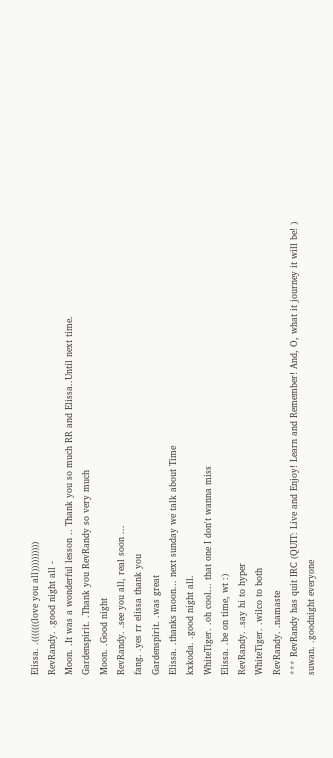Elissa. .(((((((love you all))))))))))
RevRandy. .good night all -
Moon. .It was a wonderful lesson .. Thank you so much RR and Elissa..Until next time.
Gardenspirit. .Thank you RevRandy so very much
Moon. .Good night
RevRandy. .see you all, real soon ...
fang. .yes rr elissa thank you
Gardenspirit. .was great
Elissa. .thanks moon... next sunday we talk about Time
kxkoda. .good night all.
WhiteTiger. .oh cool... that one I don't wanna miss
Elissa. .be on time, wt :)
RevRandy. .say hi to hyper
WhiteTiger. .wilco to both
RevRandy. .namaste
*** RevRandy has quit IRC (QUIT: Live and Enjoy! Learn and Remember! And, O, what it journey it will be! )
suwan. .goodnight everyone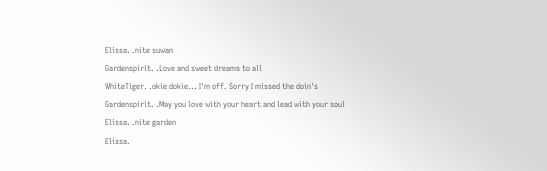Elissa. .nite suwan
Gardenspirit. .Love and sweet dreams to all
WhiteTiger. .okie dokie... I'm off. Sorry I missed the doin's
Gardenspirit. .May you love with your heart and lead with your soul
Elissa. .nite garden
Elissa.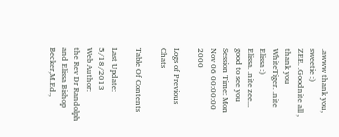.awww thank you, sweetie :)
ZEE. .Goodnite all , thank you
WhiteTiger. .nite Elissa :)
Elissa. .nite zee... good to see you
Session Time: Mon Nov 06 00:00:00 2000

Logs of Previous Chats

Table Of Contents

Last Update: 5/18/2013
Web Author:
the Rev Dr Randolph and Elissa Bishop Becker,M.Ed.,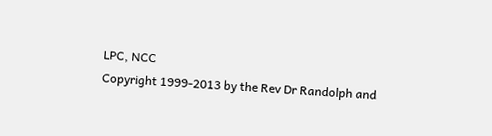LPC, NCC
Copyright 1999-2013 by the Rev Dr Randolph and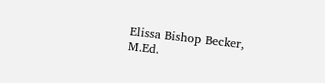Elissa Bishop Becker, M.Ed.